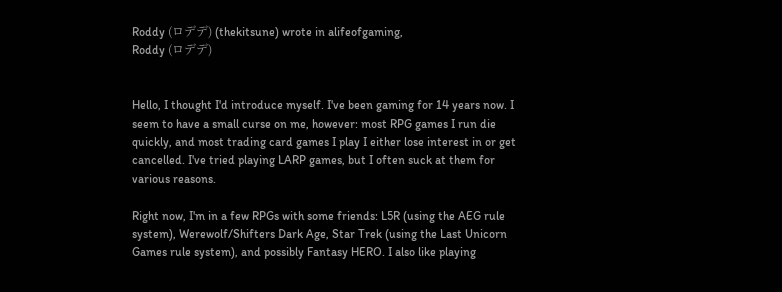Roddy (ロデデ) (thekitsune) wrote in alifeofgaming,
Roddy (ロデデ)


Hello, I thought I'd introduce myself. I've been gaming for 14 years now. I seem to have a small curse on me, however: most RPG games I run die quickly, and most trading card games I play I either lose interest in or get cancelled. I've tried playing LARP games, but I often suck at them for various reasons.

Right now, I'm in a few RPGs with some friends: L5R (using the AEG rule system), Werewolf/Shifters Dark Age, Star Trek (using the Last Unicorn Games rule system), and possibly Fantasy HERO. I also like playing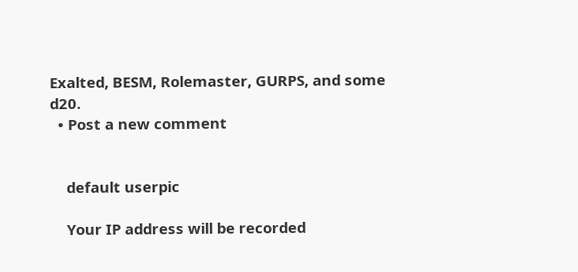Exalted, BESM, Rolemaster, GURPS, and some d20.
  • Post a new comment


    default userpic

    Your IP address will be recorded